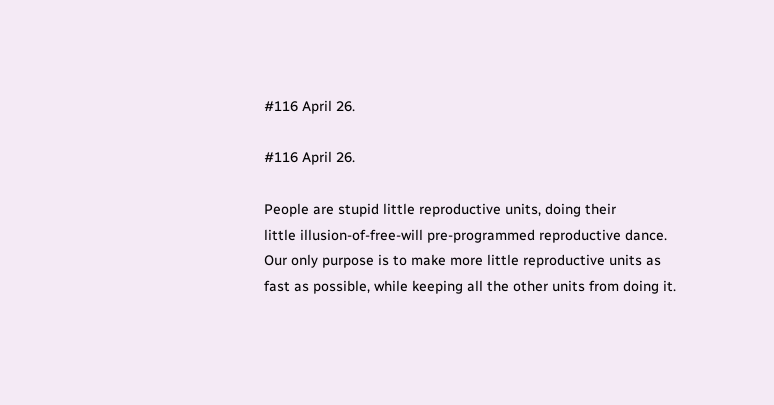#116 April 26.

#116 April 26.

People are stupid little reproductive units, doing their
little illusion-of-free-will pre-programmed reproductive dance.
Our only purpose is to make more little reproductive units as
fast as possible, while keeping all the other units from doing it.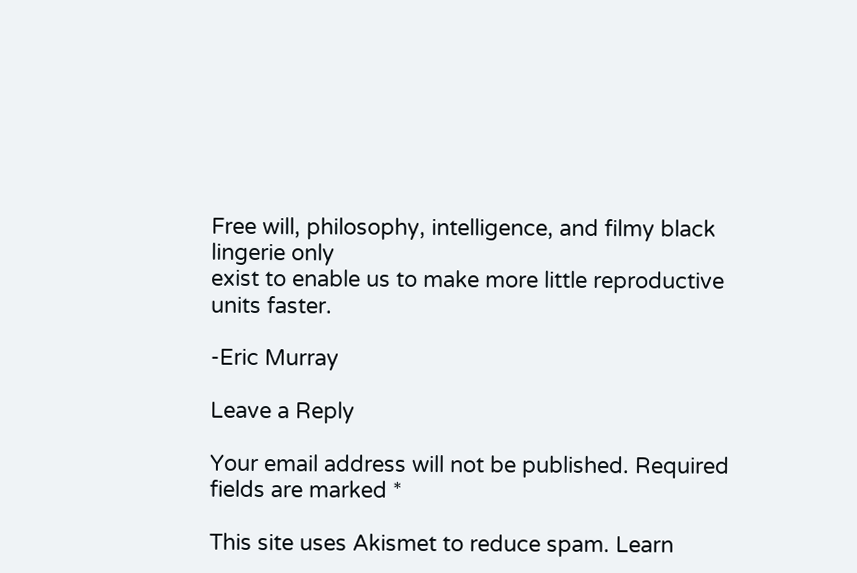Free will, philosophy, intelligence, and filmy black lingerie only
exist to enable us to make more little reproductive units faster.

-Eric Murray

Leave a Reply

Your email address will not be published. Required fields are marked *

This site uses Akismet to reduce spam. Learn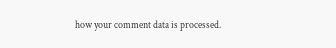how your comment data is processed.